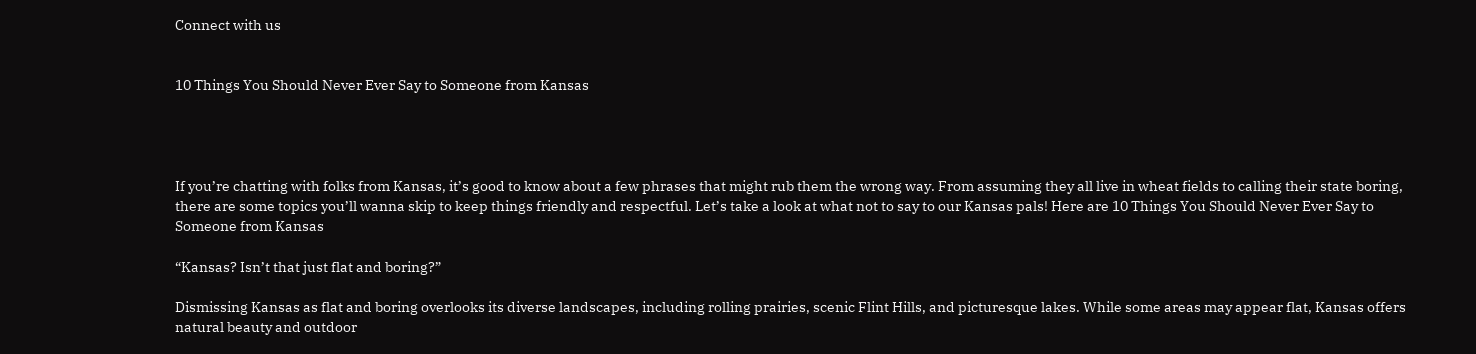Connect with us


10 Things You Should Never Ever Say to Someone from Kansas




If you’re chatting with folks from Kansas, it’s good to know about a few phrases that might rub them the wrong way. From assuming they all live in wheat fields to calling their state boring, there are some topics you’ll wanna skip to keep things friendly and respectful. Let’s take a look at what not to say to our Kansas pals! Here are 10 Things You Should Never Ever Say to Someone from Kansas

“Kansas? Isn’t that just flat and boring?”

Dismissing Kansas as flat and boring overlooks its diverse landscapes, including rolling prairies, scenic Flint Hills, and picturesque lakes. While some areas may appear flat, Kansas offers natural beauty and outdoor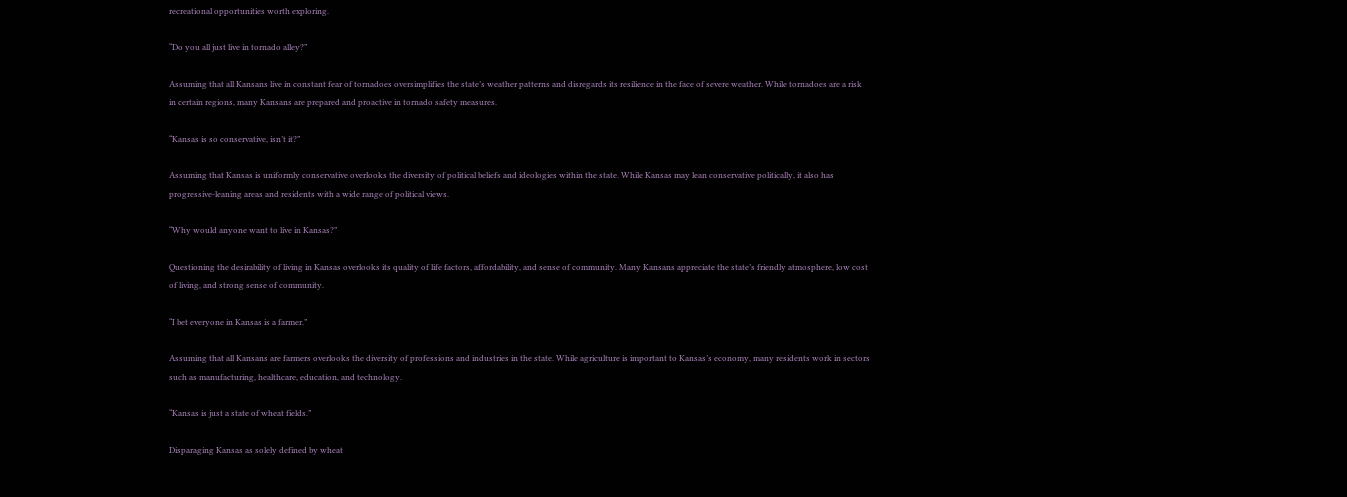recreational opportunities worth exploring.

“Do you all just live in tornado alley?”

Assuming that all Kansans live in constant fear of tornadoes oversimplifies the state’s weather patterns and disregards its resilience in the face of severe weather. While tornadoes are a risk in certain regions, many Kansans are prepared and proactive in tornado safety measures.

“Kansas is so conservative, isn’t it?”

Assuming that Kansas is uniformly conservative overlooks the diversity of political beliefs and ideologies within the state. While Kansas may lean conservative politically, it also has progressive-leaning areas and residents with a wide range of political views.

“Why would anyone want to live in Kansas?”

Questioning the desirability of living in Kansas overlooks its quality of life factors, affordability, and sense of community. Many Kansans appreciate the state’s friendly atmosphere, low cost of living, and strong sense of community.

“I bet everyone in Kansas is a farmer.”

Assuming that all Kansans are farmers overlooks the diversity of professions and industries in the state. While agriculture is important to Kansas’s economy, many residents work in sectors such as manufacturing, healthcare, education, and technology.

“Kansas is just a state of wheat fields.”

Disparaging Kansas as solely defined by wheat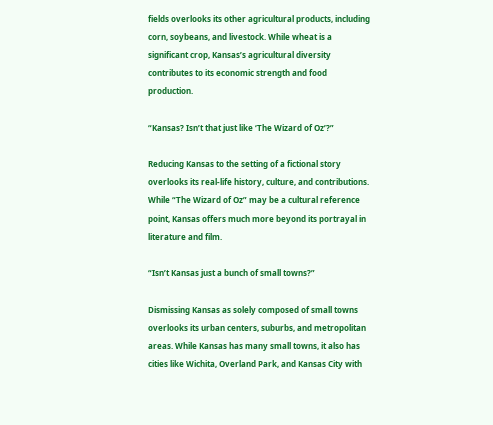fields overlooks its other agricultural products, including corn, soybeans, and livestock. While wheat is a significant crop, Kansas’s agricultural diversity contributes to its economic strength and food production.

“Kansas? Isn’t that just like ‘The Wizard of Oz’?”

Reducing Kansas to the setting of a fictional story overlooks its real-life history, culture, and contributions. While “The Wizard of Oz” may be a cultural reference point, Kansas offers much more beyond its portrayal in literature and film.

“Isn’t Kansas just a bunch of small towns?”

Dismissing Kansas as solely composed of small towns overlooks its urban centers, suburbs, and metropolitan areas. While Kansas has many small towns, it also has cities like Wichita, Overland Park, and Kansas City with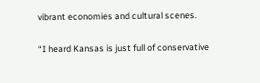vibrant economies and cultural scenes.

“I heard Kansas is just full of conservative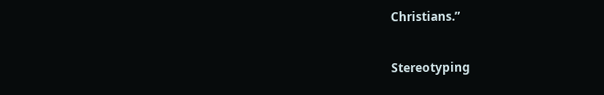Christians.”

Stereotyping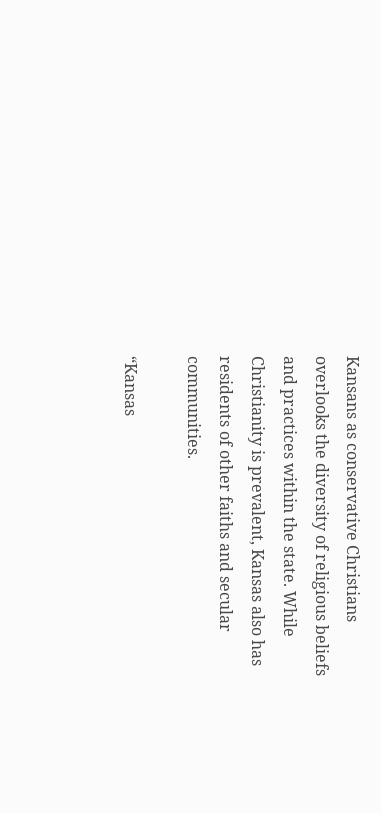Kansans as conservative Christians overlooks the diversity of religious beliefs and practices within the state. While Christianity is prevalent, Kansas also has residents of other faiths and secular communities.

“Kansas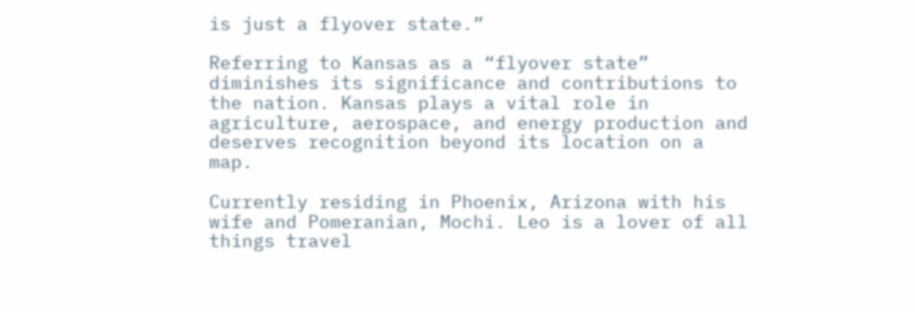is just a flyover state.”

Referring to Kansas as a “flyover state” diminishes its significance and contributions to the nation. Kansas plays a vital role in agriculture, aerospace, and energy production and deserves recognition beyond its location on a map.

Currently residing in Phoenix, Arizona with his wife and Pomeranian, Mochi. Leo is a lover of all things travel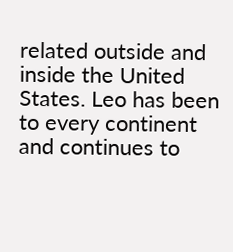related outside and inside the United States. Leo has been to every continent and continues to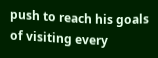push to reach his goals of visiting every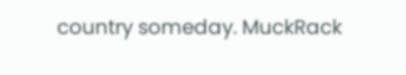country someday. MuckRack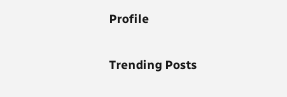Profile

Trending Posts